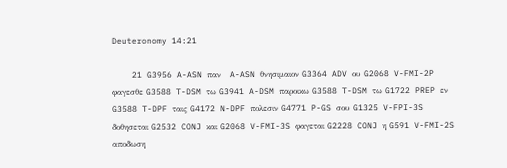Deuteronomy 14:21

    21 G3956 A-ASN παν   A-ASN θνησιμαιον G3364 ADV ου G2068 V-FMI-2P φαγεσθε G3588 T-DSM τω G3941 A-DSM παροικω G3588 T-DSM τω G1722 PREP εν G3588 T-DPF ταις G4172 N-DPF πολεσιν G4771 P-GS σου G1325 V-FPI-3S δοθησεται G2532 CONJ και G2068 V-FMI-3S φαγεται G2228 CONJ η G591 V-FMI-2S αποδωση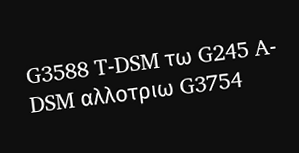G3588 T-DSM τω G245 A-DSM αλλοτριω G3754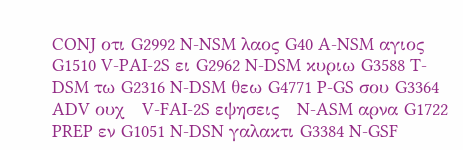CONJ οτι G2992 N-NSM λαος G40 A-NSM αγιος G1510 V-PAI-2S ει G2962 N-DSM κυριω G3588 T-DSM τω G2316 N-DSM θεω G4771 P-GS σου G3364 ADV ουχ   V-FAI-2S εψησεις   N-ASM αρνα G1722 PREP εν G1051 N-DSN γαλακτι G3384 N-GSF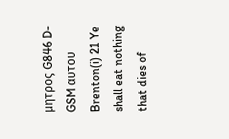μητρος G846 D-GSM αυτου
Brenton(i) 21 Ye shall eat nothing that dies of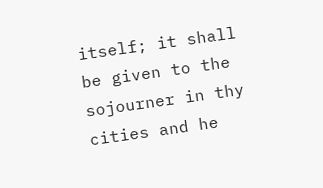itself; it shall be given to the sojourner in thy cities and he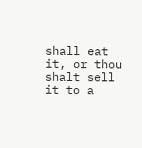shall eat it, or thou shalt sell it to a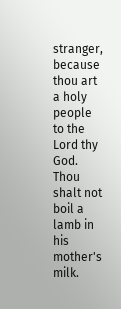stranger, because thou art a holy people to the Lord thy God. Thou shalt not boil a lamb in his mother's milk.